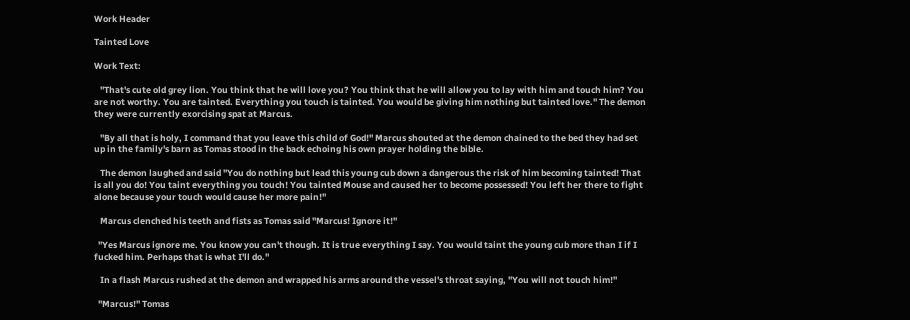Work Header

Tainted Love

Work Text:

   "That's cute old grey lion. You think that he will love you? You think that he will allow you to lay with him and touch him? You are not worthy. You are tainted. Everything you touch is tainted. You would be giving him nothing but tainted love." The demon they were currently exorcising spat at Marcus.

   "By all that is holy, I command that you leave this child of God!" Marcus shouted at the demon chained to the bed they had set up in the family's barn as Tomas stood in the back echoing his own prayer holding the bible.

   The demon laughed and said "You do nothing but lead this young cub down a dangerous the risk of him becoming tainted! That is all you do! You taint everything you touch! You tainted Mouse and caused her to become possessed! You left her there to fight alone because your touch would cause her more pain!"

   Marcus clenched his teeth and fists as Tomas said "Marcus! Ignore it!"

  "Yes Marcus ignore me. You know you can't though. It is true everything I say. You would taint the young cub more than I if I fucked him. Perhaps that is what I'll do."

   In a flash Marcus rushed at the demon and wrapped his arms around the vessel's throat saying, "You will not touch him!"

  "Marcus!" Tomas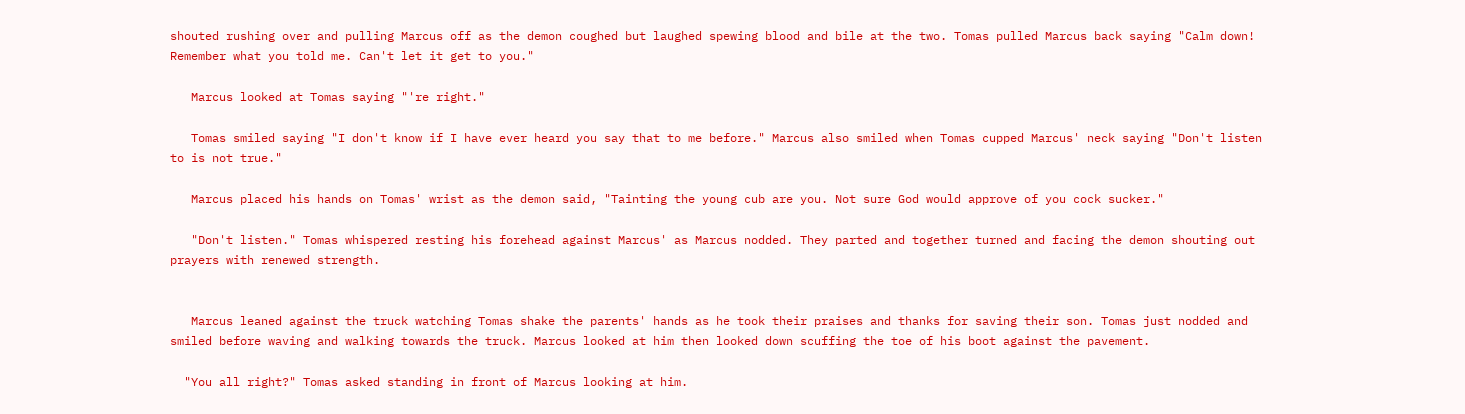shouted rushing over and pulling Marcus off as the demon coughed but laughed spewing blood and bile at the two. Tomas pulled Marcus back saying "Calm down! Remember what you told me. Can't let it get to you."

   Marcus looked at Tomas saying "'re right."

   Tomas smiled saying "I don't know if I have ever heard you say that to me before." Marcus also smiled when Tomas cupped Marcus' neck saying "Don't listen to is not true."

   Marcus placed his hands on Tomas' wrist as the demon said, "Tainting the young cub are you. Not sure God would approve of you cock sucker."

   "Don't listen." Tomas whispered resting his forehead against Marcus' as Marcus nodded. They parted and together turned and facing the demon shouting out prayers with renewed strength.


   Marcus leaned against the truck watching Tomas shake the parents' hands as he took their praises and thanks for saving their son. Tomas just nodded and smiled before waving and walking towards the truck. Marcus looked at him then looked down scuffing the toe of his boot against the pavement.

  "You all right?" Tomas asked standing in front of Marcus looking at him.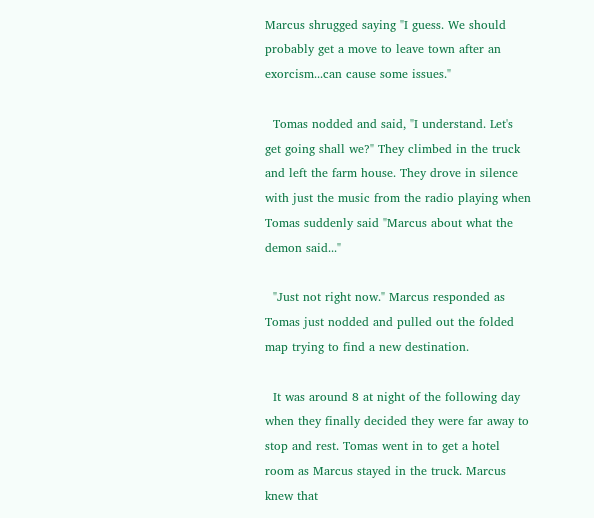Marcus shrugged saying "I guess. We should probably get a move to leave town after an exorcism...can cause some issues."

  Tomas nodded and said, "I understand. Let's get going shall we?" They climbed in the truck and left the farm house. They drove in silence with just the music from the radio playing when Tomas suddenly said "Marcus about what the demon said..."

  "Just not right now." Marcus responded as Tomas just nodded and pulled out the folded map trying to find a new destination.

  It was around 8 at night of the following day when they finally decided they were far away to stop and rest. Tomas went in to get a hotel room as Marcus stayed in the truck. Marcus knew that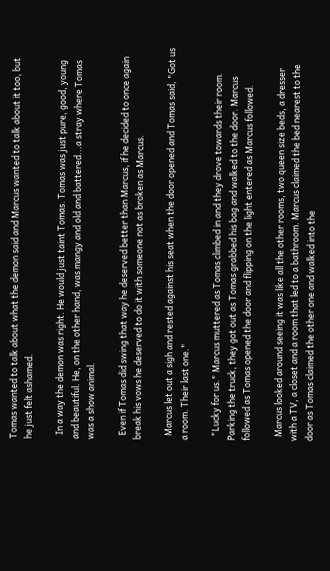Tomas wanted to talk about what the demon said and Marcus wanted to talk about it too, but he just felt ashamed.

  In a way the demon was right. He would just taint Tomas. Tomas was just pure, good, young and beautiful. He, on the other hand, was mangy and old and battered...a stray where Tomas was a show animal.

  Even if Tomas did swing that way he deserved better than Marcus, if he decided to once again break his vows he deserved to do it with someone not as broken as Marcus.

  Marcus let out a sigh and rested against his seat when the door opened and Tomas said, "Got us a room. Their last one."

  "Lucky for us." Marcus muttered as Tomas climbed in and they drove towards their room. Parking the truck, they got out as Tomas grabbed his bag and walked to the door. Marcus followed as Tomas opened the door and flipping on the light entered as Marcus followed.

  Marcus looked around seeing it was like all the other rooms, two queen size beds, a dresser with a TV, a closet and a room that led to a bathroom. Marcus claimed the bed nearest to the door as Tomas claimed the other one and walked into the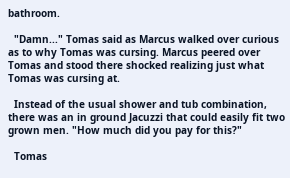bathroom.

  "Damn..." Tomas said as Marcus walked over curious as to why Tomas was cursing. Marcus peered over Tomas and stood there shocked realizing just what Tomas was cursing at.

  Instead of the usual shower and tub combination, there was an in ground Jacuzzi that could easily fit two grown men. "How much did you pay for this?"

  Tomas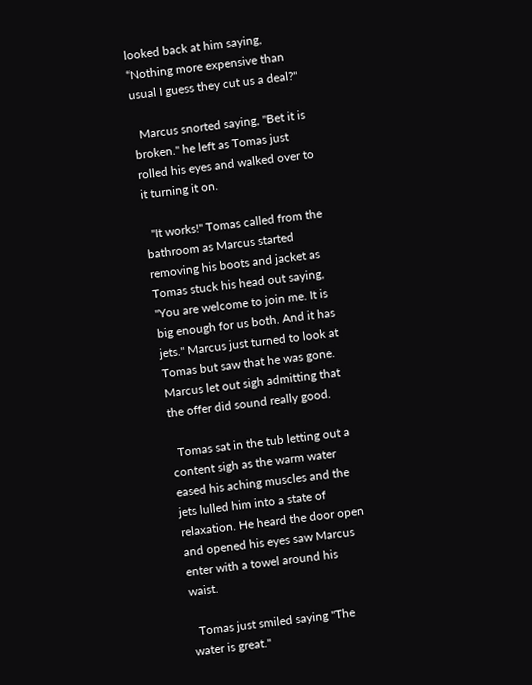looked back at him saying, “Nothing more expensive than usual I guess they cut us a deal?"

  Marcus snorted saying, "Bet it is broken." he left as Tomas just rolled his eyes and walked over to it turning it on.

  "It works!" Tomas called from the bathroom as Marcus started removing his boots and jacket as Tomas stuck his head out saying, "You are welcome to join me. It is big enough for us both. And it has jets." Marcus just turned to look at Tomas but saw that he was gone. Marcus let out sigh admitting that the offer did sound really good.

  Tomas sat in the tub letting out a content sigh as the warm water eased his aching muscles and the jets lulled him into a state of relaxation. He heard the door open and opened his eyes saw Marcus enter with a towel around his waist.

  Tomas just smiled saying "The water is great."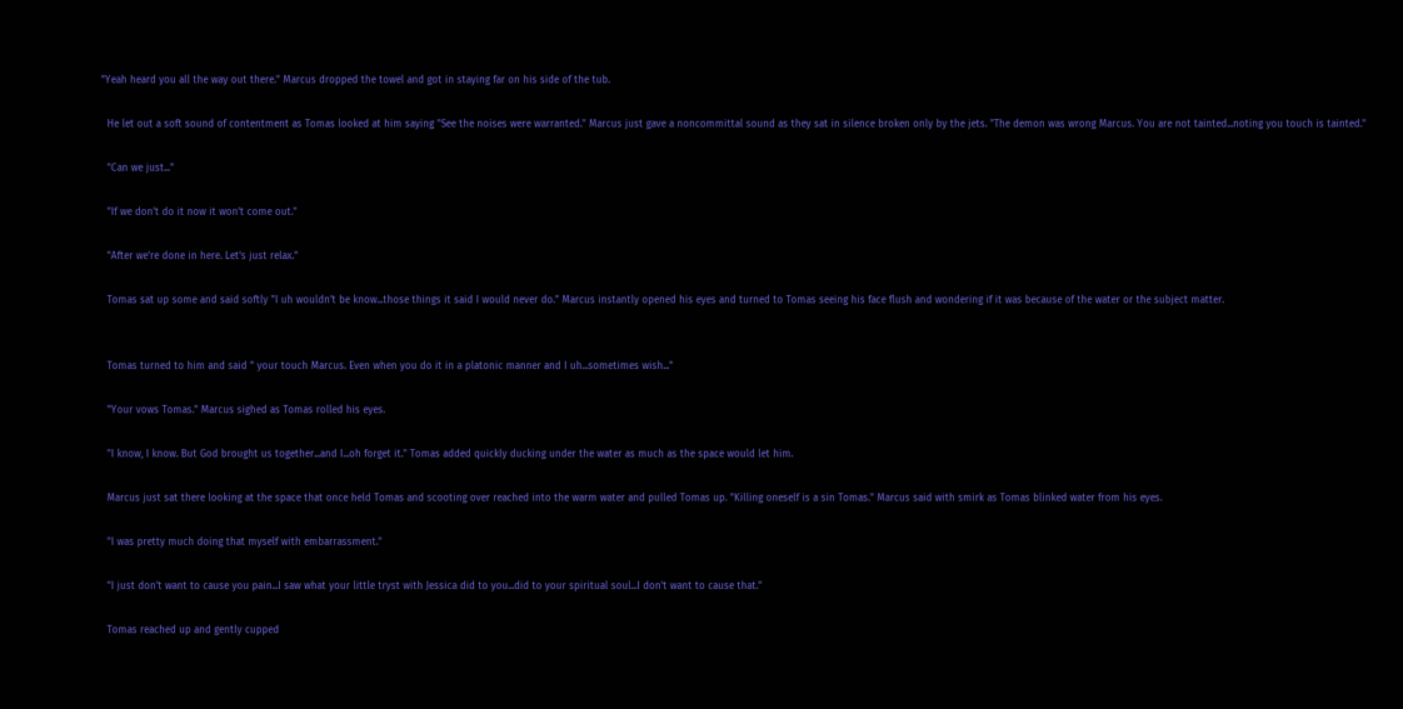"Yeah heard you all the way out there." Marcus dropped the towel and got in staying far on his side of the tub.

  He let out a soft sound of contentment as Tomas looked at him saying "See the noises were warranted." Marcus just gave a noncommittal sound as they sat in silence broken only by the jets. "The demon was wrong Marcus. You are not tainted...noting you touch is tainted."

  "Can we just..."

  "If we don't do it now it won't come out."

  "After we're done in here. Let's just relax."

  Tomas sat up some and said softly "I uh wouldn't be know...those things it said I would never do." Marcus instantly opened his eyes and turned to Tomas seeing his face flush and wondering if it was because of the water or the subject matter.


  Tomas turned to him and said " your touch Marcus. Even when you do it in a platonic manner and I uh...sometimes wish..."

  "Your vows Tomas." Marcus sighed as Tomas rolled his eyes.

  "I know, I know. But God brought us together...and I...oh forget it." Tomas added quickly ducking under the water as much as the space would let him.

  Marcus just sat there looking at the space that once held Tomas and scooting over reached into the warm water and pulled Tomas up. "Killing oneself is a sin Tomas." Marcus said with smirk as Tomas blinked water from his eyes.

  "I was pretty much doing that myself with embarrassment."

  "I just don't want to cause you pain...I saw what your little tryst with Jessica did to you...did to your spiritual soul...I don't want to cause that."

  Tomas reached up and gently cupped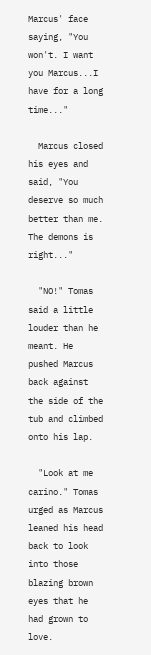Marcus' face saying, "You won't. I want you Marcus...I have for a long time..."

  Marcus closed his eyes and said, "You deserve so much better than me. The demons is right..."

  "NO!" Tomas said a little louder than he meant. He pushed Marcus back against the side of the tub and climbed onto his lap.

  "Look at me carino." Tomas urged as Marcus leaned his head back to look into those blazing brown eyes that he had grown to love.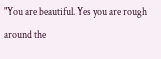"You are beautiful. Yes you are rough around the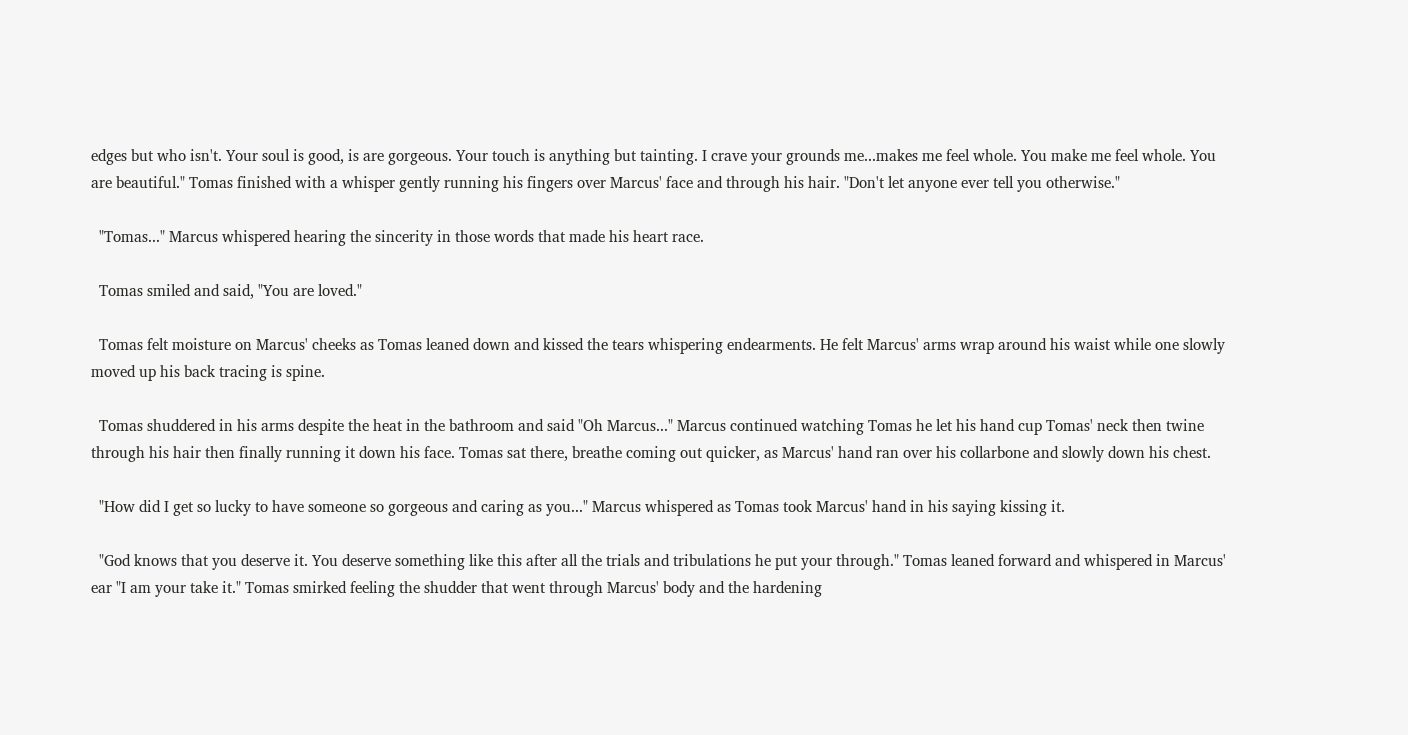edges but who isn't. Your soul is good, is are gorgeous. Your touch is anything but tainting. I crave your grounds me...makes me feel whole. You make me feel whole. You are beautiful." Tomas finished with a whisper gently running his fingers over Marcus' face and through his hair. "Don't let anyone ever tell you otherwise."

  "Tomas..." Marcus whispered hearing the sincerity in those words that made his heart race.

  Tomas smiled and said, "You are loved."

  Tomas felt moisture on Marcus' cheeks as Tomas leaned down and kissed the tears whispering endearments. He felt Marcus' arms wrap around his waist while one slowly moved up his back tracing is spine.

  Tomas shuddered in his arms despite the heat in the bathroom and said "Oh Marcus..." Marcus continued watching Tomas he let his hand cup Tomas' neck then twine through his hair then finally running it down his face. Tomas sat there, breathe coming out quicker, as Marcus' hand ran over his collarbone and slowly down his chest.

  "How did I get so lucky to have someone so gorgeous and caring as you..." Marcus whispered as Tomas took Marcus' hand in his saying kissing it.

  "God knows that you deserve it. You deserve something like this after all the trials and tribulations he put your through." Tomas leaned forward and whispered in Marcus' ear "I am your take it." Tomas smirked feeling the shudder that went through Marcus' body and the hardening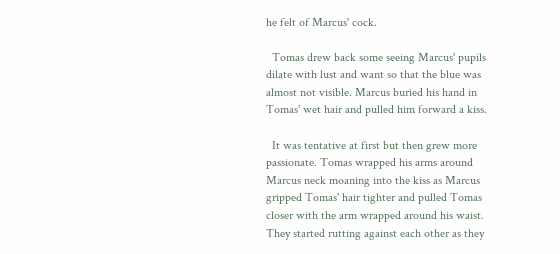he felt of Marcus' cock.

  Tomas drew back some seeing Marcus' pupils dilate with lust and want so that the blue was almost not visible. Marcus buried his hand in Tomas' wet hair and pulled him forward a kiss.

  It was tentative at first but then grew more passionate. Tomas wrapped his arms around Marcus neck moaning into the kiss as Marcus gripped Tomas' hair tighter and pulled Tomas closer with the arm wrapped around his waist. They started rutting against each other as they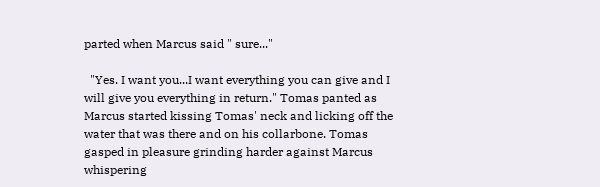parted when Marcus said " sure..."

  "Yes. I want you...I want everything you can give and I will give you everything in return." Tomas panted as Marcus started kissing Tomas' neck and licking off the water that was there and on his collarbone. Tomas gasped in pleasure grinding harder against Marcus whispering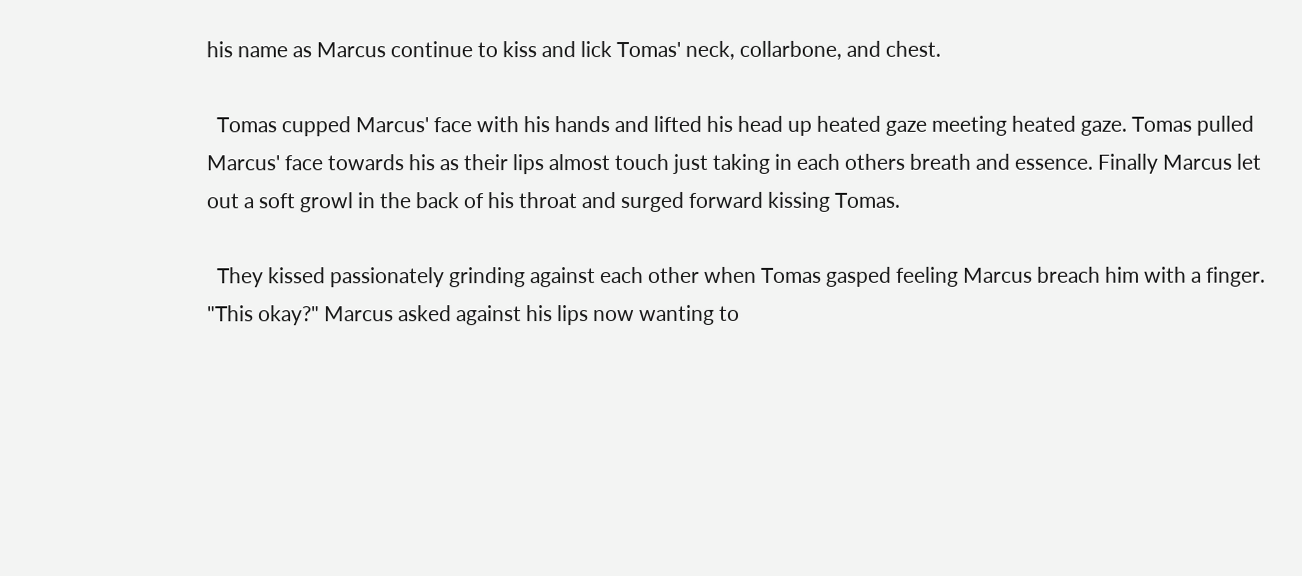his name as Marcus continue to kiss and lick Tomas' neck, collarbone, and chest.

  Tomas cupped Marcus' face with his hands and lifted his head up heated gaze meeting heated gaze. Tomas pulled Marcus' face towards his as their lips almost touch just taking in each others breath and essence. Finally Marcus let out a soft growl in the back of his throat and surged forward kissing Tomas.

  They kissed passionately grinding against each other when Tomas gasped feeling Marcus breach him with a finger. "This okay?" Marcus asked against his lips now wanting to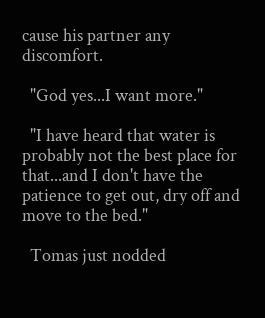cause his partner any discomfort.

  "God yes...I want more."

  "I have heard that water is probably not the best place for that...and I don't have the patience to get out, dry off and move to the bed."

  Tomas just nodded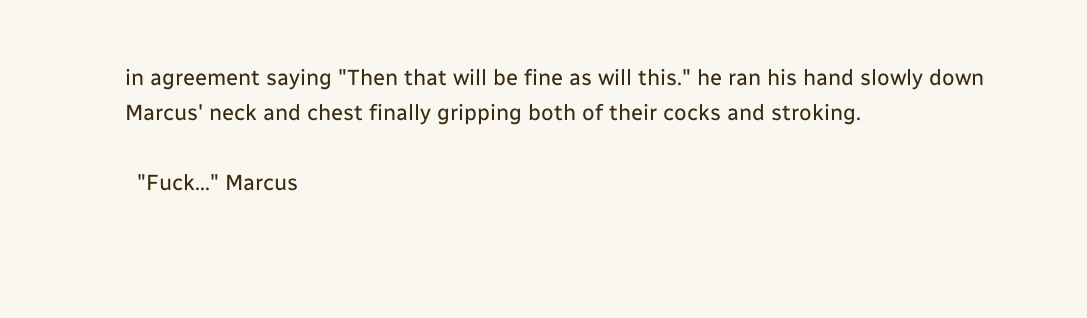in agreement saying "Then that will be fine as will this." he ran his hand slowly down Marcus' neck and chest finally gripping both of their cocks and stroking.

  "Fuck..." Marcus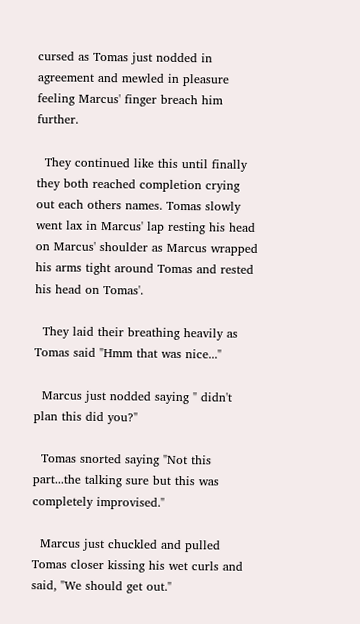cursed as Tomas just nodded in agreement and mewled in pleasure feeling Marcus' finger breach him further.

  They continued like this until finally they both reached completion crying out each others names. Tomas slowly went lax in Marcus' lap resting his head on Marcus' shoulder as Marcus wrapped his arms tight around Tomas and rested his head on Tomas'.

  They laid their breathing heavily as Tomas said "Hmm that was nice..."

  Marcus just nodded saying " didn't plan this did you?"

  Tomas snorted saying "Not this part...the talking sure but this was completely improvised."

  Marcus just chuckled and pulled Tomas closer kissing his wet curls and said, "We should get out."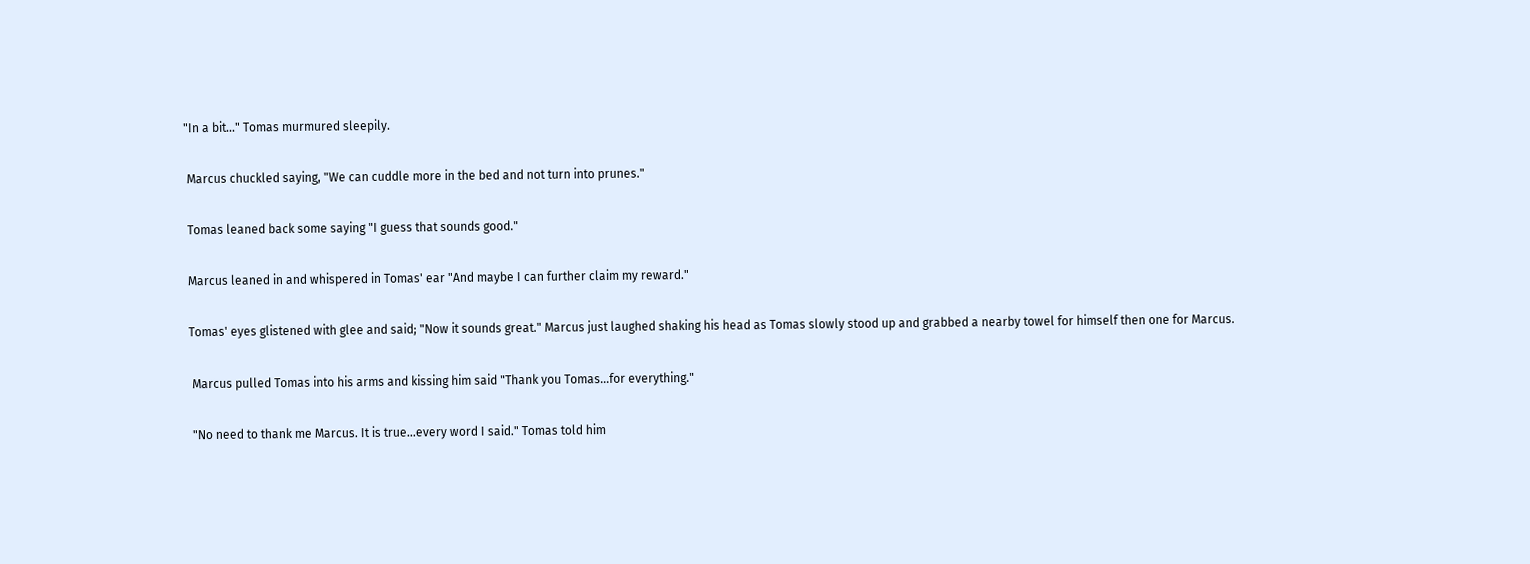"In a bit..." Tomas murmured sleepily.

 Marcus chuckled saying, "We can cuddle more in the bed and not turn into prunes."

 Tomas leaned back some saying "I guess that sounds good."

 Marcus leaned in and whispered in Tomas' ear "And maybe I can further claim my reward."

 Tomas' eyes glistened with glee and said; "Now it sounds great." Marcus just laughed shaking his head as Tomas slowly stood up and grabbed a nearby towel for himself then one for Marcus.

  Marcus pulled Tomas into his arms and kissing him said "Thank you Tomas...for everything."

  "No need to thank me Marcus. It is true...every word I said." Tomas told him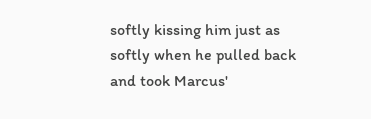softly kissing him just as softly when he pulled back and took Marcus'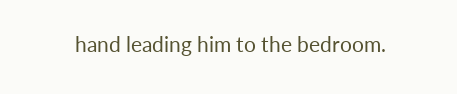hand leading him to the bedroom.